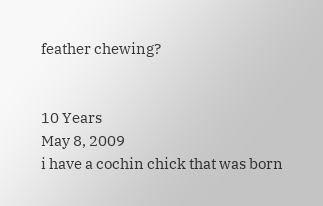feather chewing?


10 Years
May 8, 2009
i have a cochin chick that was born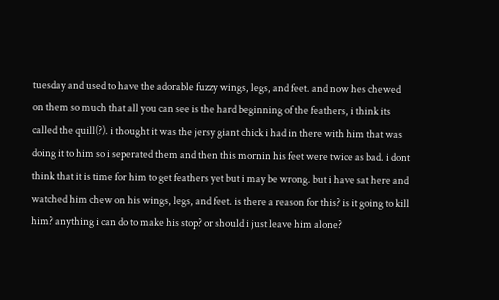tuesday and used to have the adorable fuzzy wings, legs, and feet. and now hes chewed on them so much that all you can see is the hard beginning of the feathers, i think its called the quill(?). i thought it was the jersy giant chick i had in there with him that was doing it to him so i seperated them and then this mornin his feet were twice as bad. i dont think that it is time for him to get feathers yet but i may be wrong. but i have sat here and watched him chew on his wings, legs, and feet. is there a reason for this? is it going to kill him? anything i can do to make his stop? or should i just leave him alone?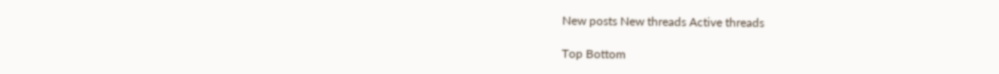New posts New threads Active threads

Top Bottom